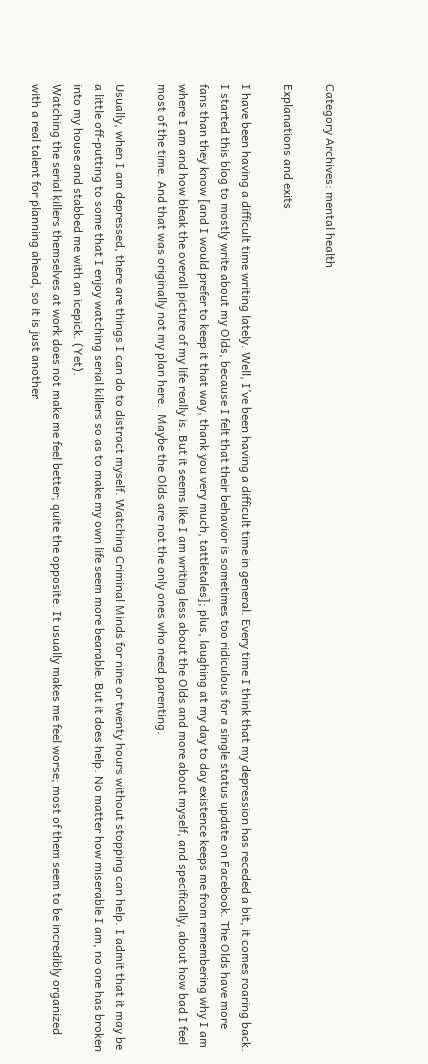Category Archives: mental health

Explanations and exits

I have been having a difficult time writing lately. Well, I’ve been having a difficult time in general. Every time I think that my depression has receded a bit, it comes roaring back. I started this blog to mostly write about my Olds, because I felt that their behavior is sometimes too ridiculous for a single status update on Facebook. The Olds have more fans than they know [and I would prefer to keep it that way, thank you very much, tattletales]; plus, laughing at my day to day existence keeps me from remembering why I am where I am and how bleak the overall picture of my life really is. But it seems like I am writing less about the Olds and more about myself, and specifically, about how bad I feel most of the time. And that was originally not my plan here.  Maybe the Olds are not the only ones who need parenting.

Usually, when I am depressed, there are things I can do to distract myself. Watching Criminal Minds for nine or twenty hours without stopping can help. I admit that it may be a little off-putting to some that I enjoy watching serial killers so as to make my own life seem more bearable. But it does help. No matter how miserable I am, no one has broken into my house and stabbed me with an icepick. (Yet).
Watching the serial killers themselves at work does not make me feel better; quite the opposite. It usually makes me feel worse; most of them seem to be incredibly organized with a real talent for planning ahead, so it is just another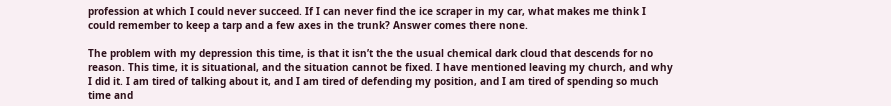profession at which I could never succeed. If I can never find the ice scraper in my car, what makes me think I could remember to keep a tarp and a few axes in the trunk? Answer comes there none.

The problem with my depression this time, is that it isn’t the the usual chemical dark cloud that descends for no reason. This time, it is situational, and the situation cannot be fixed. I have mentioned leaving my church, and why I did it. I am tired of talking about it, and I am tired of defending my position, and I am tired of spending so much time and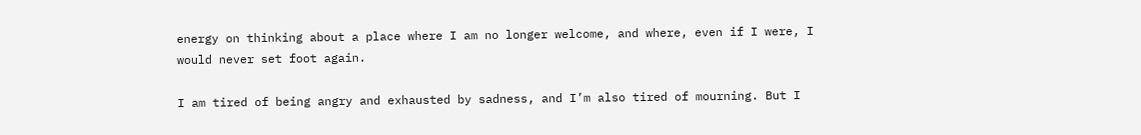energy on thinking about a place where I am no longer welcome, and where, even if I were, I would never set foot again.

I am tired of being angry and exhausted by sadness, and I’m also tired of mourning. But I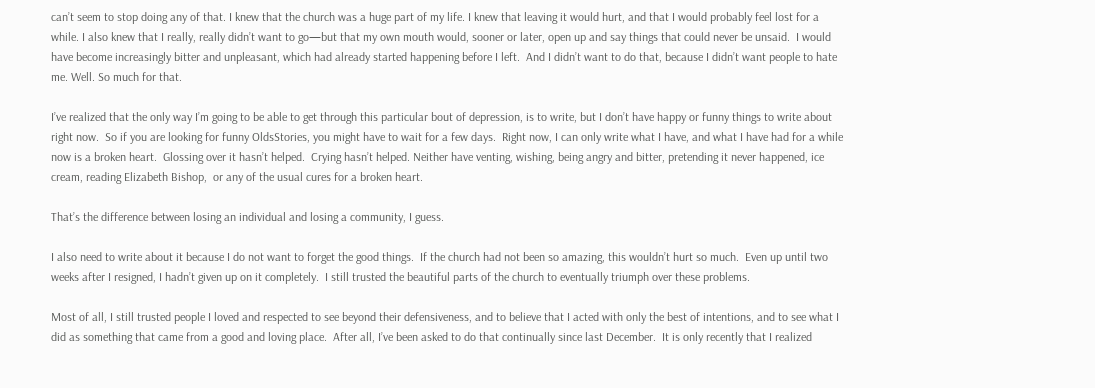can’t seem to stop doing any of that. I knew that the church was a huge part of my life. I knew that leaving it would hurt, and that I would probably feel lost for a while. I also knew that I really, really didn’t want to go—but that my own mouth would, sooner or later, open up and say things that could never be unsaid.  I would have become increasingly bitter and unpleasant, which had already started happening before I left.  And I didn’t want to do that, because I didn’t want people to hate me. Well. So much for that.

I’ve realized that the only way I’m going to be able to get through this particular bout of depression, is to write, but I don’t have happy or funny things to write about right now.  So if you are looking for funny OldsStories, you might have to wait for a few days.  Right now, I can only write what I have, and what I have had for a while now is a broken heart.  Glossing over it hasn’t helped.  Crying hasn’t helped. Neither have venting, wishing, being angry and bitter, pretending it never happened, ice cream, reading Elizabeth Bishop,  or any of the usual cures for a broken heart.

That’s the difference between losing an individual and losing a community, I guess.

I also need to write about it because I do not want to forget the good things.  If the church had not been so amazing, this wouldn’t hurt so much.  Even up until two weeks after I resigned, I hadn’t given up on it completely.  I still trusted the beautiful parts of the church to eventually triumph over these problems.

Most of all, I still trusted people I loved and respected to see beyond their defensiveness, and to believe that I acted with only the best of intentions, and to see what I did as something that came from a good and loving place.  After all, I’ve been asked to do that continually since last December.  It is only recently that I realized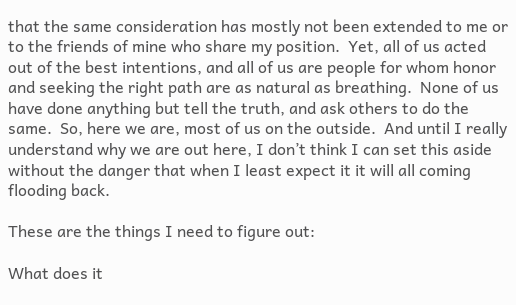that the same consideration has mostly not been extended to me or to the friends of mine who share my position.  Yet, all of us acted out of the best intentions, and all of us are people for whom honor and seeking the right path are as natural as breathing.  None of us have done anything but tell the truth, and ask others to do the same.  So, here we are, most of us on the outside.  And until I really understand why we are out here, I don’t think I can set this aside without the danger that when I least expect it it will all coming flooding back.

These are the things I need to figure out:

What does it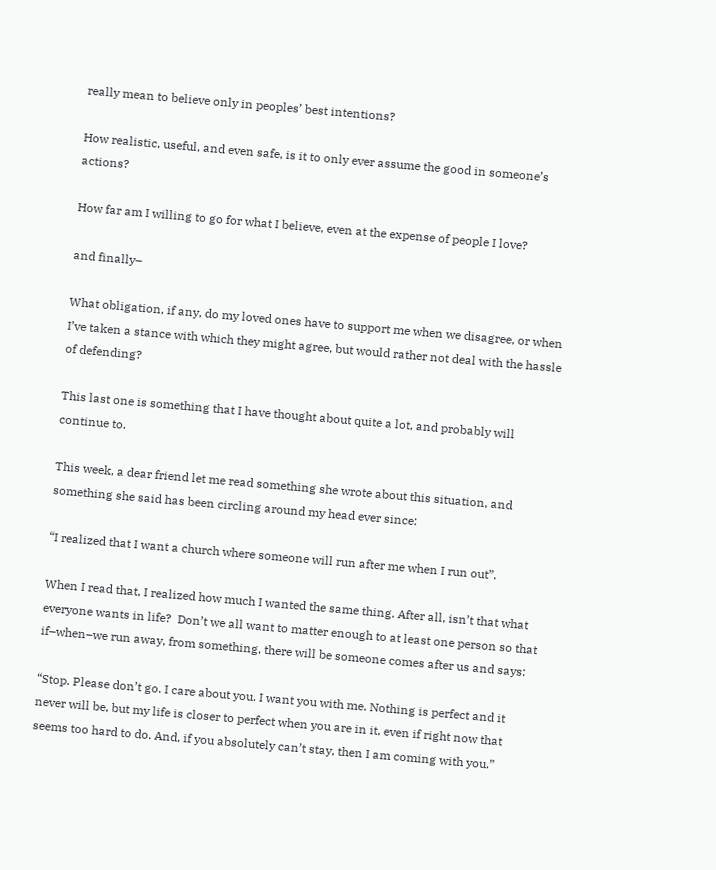really mean to believe only in peoples’ best intentions?

How realistic, useful, and even safe, is it to only ever assume the good in someone’s actions?

How far am I willing to go for what I believe, even at the expense of people I love?

and finally–

What obligation, if any, do my loved ones have to support me when we disagree, or when I’ve taken a stance with which they might agree, but would rather not deal with the hassle of defending?

This last one is something that I have thought about quite a lot, and probably will continue to.

This week, a dear friend let me read something she wrote about this situation, and something she said has been circling around my head ever since:

“I realized that I want a church where someone will run after me when I run out”.

When I read that, I realized how much I wanted the same thing. After all, isn’t that what everyone wants in life?  Don’t we all want to matter enough to at least one person so that if–when–we run away, from something, there will be someone comes after us and says:

“Stop. Please don’t go. I care about you. I want you with me. Nothing is perfect and it never will be, but my life is closer to perfect when you are in it, even if right now that seems too hard to do. And, if you absolutely can’t stay, then I am coming with you.”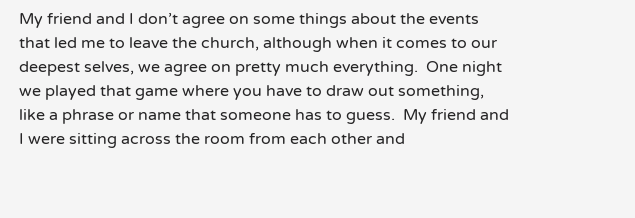My friend and I don’t agree on some things about the events that led me to leave the church, although when it comes to our deepest selves, we agree on pretty much everything.  One night we played that game where you have to draw out something, like a phrase or name that someone has to guess.  My friend and I were sitting across the room from each other and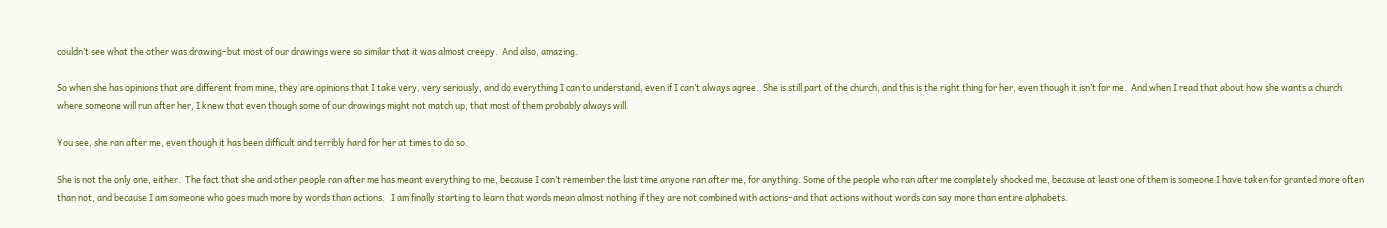couldn’t see what the other was drawing–but most of our drawings were so similar that it was almost creepy.  And also, amazing.

So when she has opinions that are different from mine, they are opinions that I take very, very seriously, and do everything I can to understand, even if I can’t always agree.  She is still part of the church, and this is the right thing for her, even though it isn’t for me.  And when I read that about how she wants a church where someone will run after her, I knew that even though some of our drawings might not match up, that most of them probably always will.

You see, she ran after me, even though it has been difficult and terribly hard for her at times to do so.

She is not the only one, either.  The fact that she and other people ran after me has meant everything to me, because I can’t remember the last time anyone ran after me, for anything. Some of the people who ran after me completely shocked me, because at least one of them is someone I have taken for granted more often than not, and because I am someone who goes much more by words than actions.   I am finally starting to learn that words mean almost nothing if they are not combined with actions–and that actions without words can say more than entire alphabets.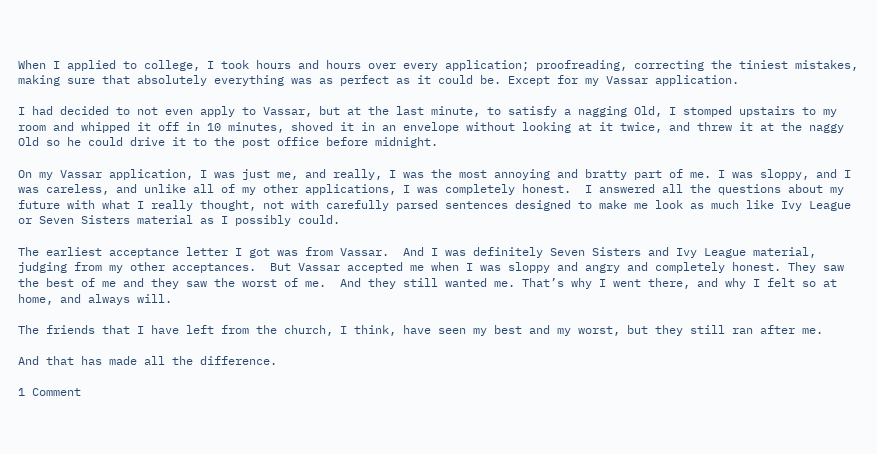When I applied to college, I took hours and hours over every application; proofreading, correcting the tiniest mistakes, making sure that absolutely everything was as perfect as it could be. Except for my Vassar application.

I had decided to not even apply to Vassar, but at the last minute, to satisfy a nagging Old, I stomped upstairs to my room and whipped it off in 10 minutes, shoved it in an envelope without looking at it twice, and threw it at the naggy Old so he could drive it to the post office before midnight.

On my Vassar application, I was just me, and really, I was the most annoying and bratty part of me. I was sloppy, and I was careless, and unlike all of my other applications, I was completely honest.  I answered all the questions about my future with what I really thought, not with carefully parsed sentences designed to make me look as much like Ivy League or Seven Sisters material as I possibly could.

The earliest acceptance letter I got was from Vassar.  And I was definitely Seven Sisters and Ivy League material, judging from my other acceptances.  But Vassar accepted me when I was sloppy and angry and completely honest. They saw the best of me and they saw the worst of me.  And they still wanted me. That’s why I went there, and why I felt so at home, and always will.

The friends that I have left from the church, I think, have seen my best and my worst, but they still ran after me.

And that has made all the difference.

1 Comment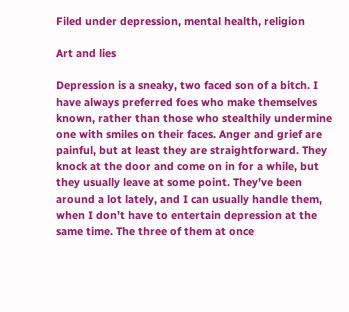Filed under depression, mental health, religion

Art and lies

Depression is a sneaky, two faced son of a bitch. I have always preferred foes who make themselves known, rather than those who stealthily undermine one with smiles on their faces. Anger and grief are painful, but at least they are straightforward. They knock at the door and come on in for a while, but they usually leave at some point. They’ve been around a lot lately, and I can usually handle them, when I don’t have to entertain depression at the same time. The three of them at once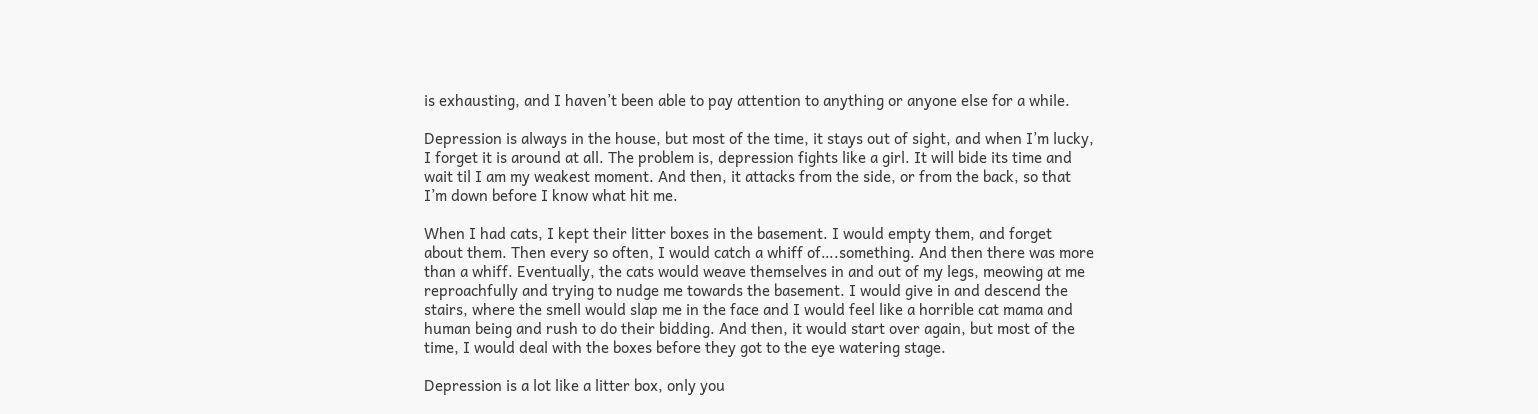is exhausting, and I haven’t been able to pay attention to anything or anyone else for a while.

Depression is always in the house, but most of the time, it stays out of sight, and when I’m lucky, I forget it is around at all. The problem is, depression fights like a girl. It will bide its time and wait til I am my weakest moment. And then, it attacks from the side, or from the back, so that I’m down before I know what hit me.

When I had cats, I kept their litter boxes in the basement. I would empty them, and forget about them. Then every so often, I would catch a whiff of….something. And then there was more than a whiff. Eventually, the cats would weave themselves in and out of my legs, meowing at me reproachfully and trying to nudge me towards the basement. I would give in and descend the stairs, where the smell would slap me in the face and I would feel like a horrible cat mama and human being and rush to do their bidding. And then, it would start over again, but most of the time, I would deal with the boxes before they got to the eye watering stage.

Depression is a lot like a litter box, only you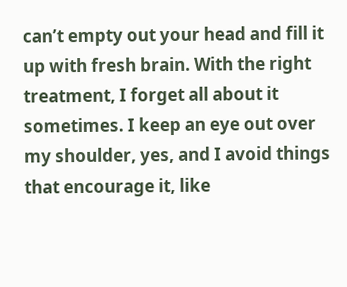can’t empty out your head and fill it up with fresh brain. With the right treatment, I forget all about it sometimes. I keep an eye out over my shoulder, yes, and I avoid things that encourage it, like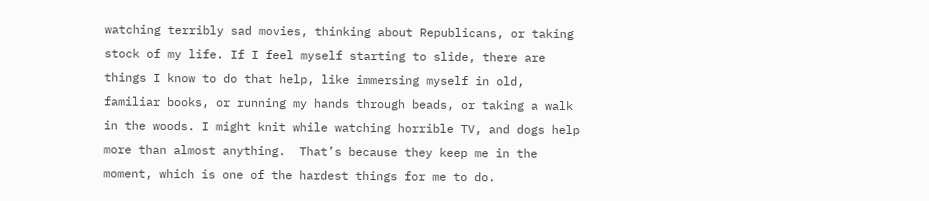watching terribly sad movies, thinking about Republicans, or taking stock of my life. If I feel myself starting to slide, there are things I know to do that help, like immersing myself in old, familiar books, or running my hands through beads, or taking a walk in the woods. I might knit while watching horrible TV, and dogs help more than almost anything.  That’s because they keep me in the moment, which is one of the hardest things for me to do.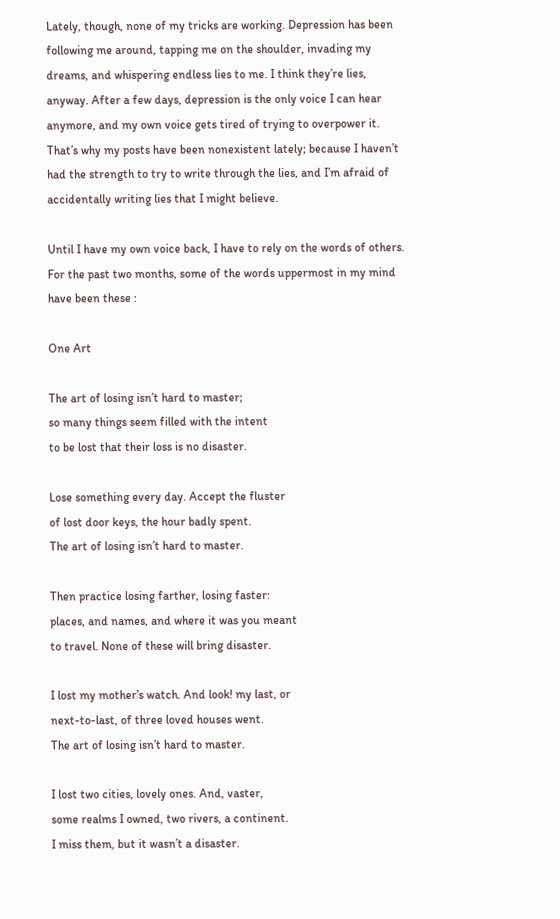Lately, though, none of my tricks are working. Depression has been following me around, tapping me on the shoulder, invading my dreams, and whispering endless lies to me. I think they’re lies, anyway. After a few days, depression is the only voice I can hear anymore, and my own voice gets tired of trying to overpower it.
That’s why my posts have been nonexistent lately; because I haven’t had the strength to try to write through the lies, and I’m afraid of accidentally writing lies that I might believe.

Until I have my own voice back, I have to rely on the words of others. For the past two months, some of the words uppermost in my mind have been these :

One Art

The art of losing isn’t hard to master;
so many things seem filled with the intent
to be lost that their loss is no disaster.

Lose something every day. Accept the fluster
of lost door keys, the hour badly spent.
The art of losing isn’t hard to master.

Then practice losing farther, losing faster:
places, and names, and where it was you meant
to travel. None of these will bring disaster.

I lost my mother’s watch. And look! my last, or
next-to-last, of three loved houses went.
The art of losing isn’t hard to master.

I lost two cities, lovely ones. And, vaster,
some realms I owned, two rivers, a continent.
I miss them, but it wasn’t a disaster.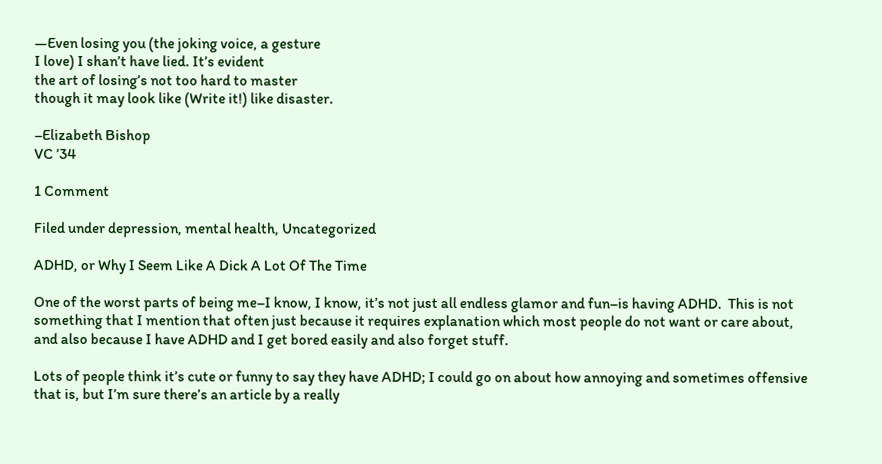—Even losing you (the joking voice, a gesture
I love) I shan’t have lied. It’s evident
the art of losing’s not too hard to master
though it may look like (Write it!) like disaster.

–Elizabeth Bishop
VC ’34

1 Comment

Filed under depression, mental health, Uncategorized

ADHD, or Why I Seem Like A Dick A Lot Of The Time

One of the worst parts of being me–I know, I know, it’s not just all endless glamor and fun–is having ADHD.  This is not something that I mention that often just because it requires explanation which most people do not want or care about, and also because I have ADHD and I get bored easily and also forget stuff.

Lots of people think it’s cute or funny to say they have ADHD; I could go on about how annoying and sometimes offensive that is, but I’m sure there’s an article by a really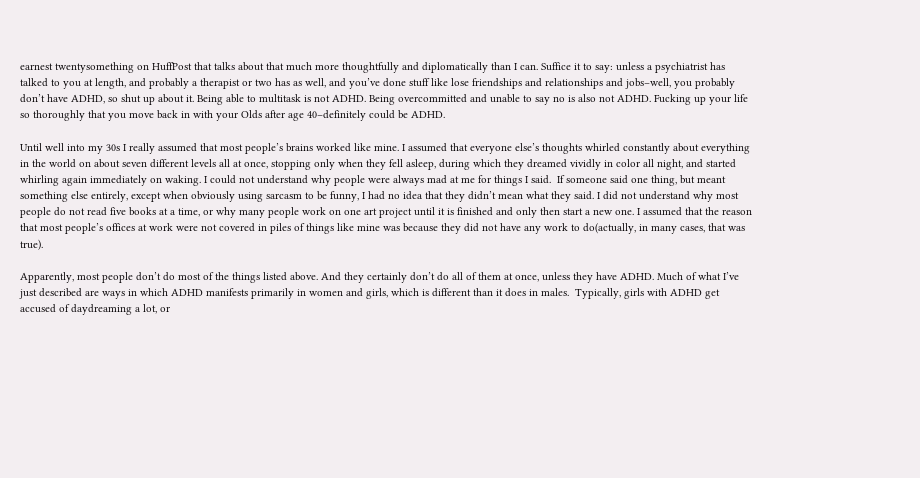earnest twentysomething on HuffPost that talks about that much more thoughtfully and diplomatically than I can. Suffice it to say: unless a psychiatrist has talked to you at length, and probably a therapist or two has as well, and you’ve done stuff like lose friendships and relationships and jobs–well, you probably don’t have ADHD, so shut up about it. Being able to multitask is not ADHD. Being overcommitted and unable to say no is also not ADHD. Fucking up your life so thoroughly that you move back in with your Olds after age 40–definitely could be ADHD.

Until well into my 30s I really assumed that most people’s brains worked like mine. I assumed that everyone else’s thoughts whirled constantly about everything  in the world on about seven different levels all at once, stopping only when they fell asleep, during which they dreamed vividly in color all night, and started whirling again immediately on waking. I could not understand why people were always mad at me for things I said.  If someone said one thing, but meant something else entirely, except when obviously using sarcasm to be funny, I had no idea that they didn’t mean what they said. I did not understand why most people do not read five books at a time, or why many people work on one art project until it is finished and only then start a new one. I assumed that the reason that most people’s offices at work were not covered in piles of things like mine was because they did not have any work to do(actually, in many cases, that was true).

Apparently, most people don’t do most of the things listed above. And they certainly don’t do all of them at once, unless they have ADHD. Much of what I’ve just described are ways in which ADHD manifests primarily in women and girls, which is different than it does in males.  Typically, girls with ADHD get accused of daydreaming a lot, or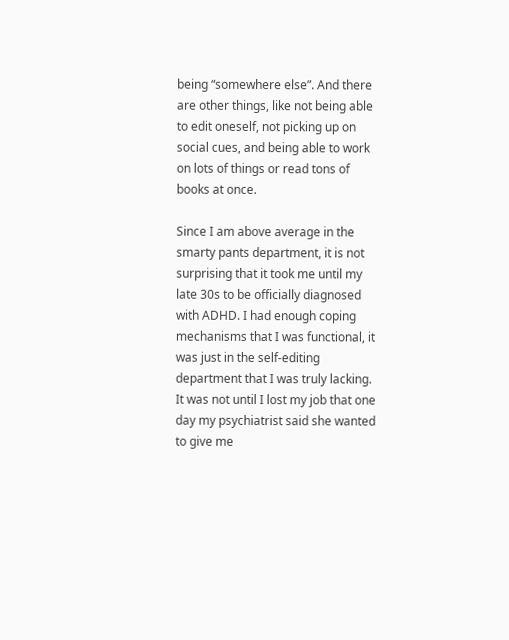being “somewhere else”. And there are other things, like not being able to edit oneself, not picking up on social cues, and being able to work on lots of things or read tons of books at once.

Since I am above average in the smarty pants department, it is not surprising that it took me until my late 30s to be officially diagnosed with ADHD. I had enough coping mechanisms that I was functional, it was just in the self-editing department that I was truly lacking. It was not until I lost my job that one day my psychiatrist said she wanted to give me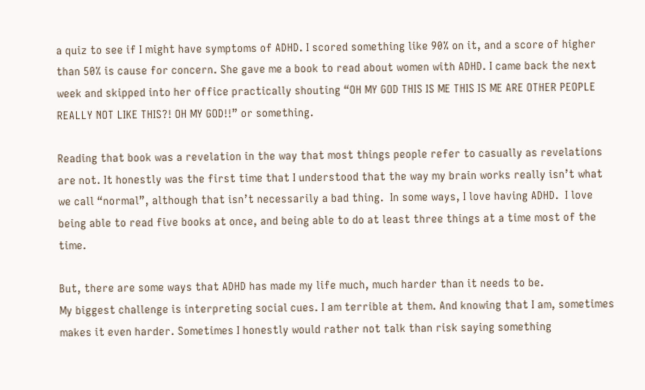a quiz to see if I might have symptoms of ADHD. I scored something like 90% on it, and a score of higher than 50% is cause for concern. She gave me a book to read about women with ADHD. I came back the next week and skipped into her office practically shouting “OH MY GOD THIS IS ME THIS IS ME ARE OTHER PEOPLE REALLY NOT LIKE THIS?! OH MY GOD!!” or something.

Reading that book was a revelation in the way that most things people refer to casually as revelations are not. It honestly was the first time that I understood that the way my brain works really isn’t what we call “normal”, although that isn’t necessarily a bad thing.  In some ways, I love having ADHD.  I love being able to read five books at once, and being able to do at least three things at a time most of the time.

But, there are some ways that ADHD has made my life much, much harder than it needs to be.
My biggest challenge is interpreting social cues. I am terrible at them. And knowing that I am, sometimes makes it even harder. Sometimes I honestly would rather not talk than risk saying something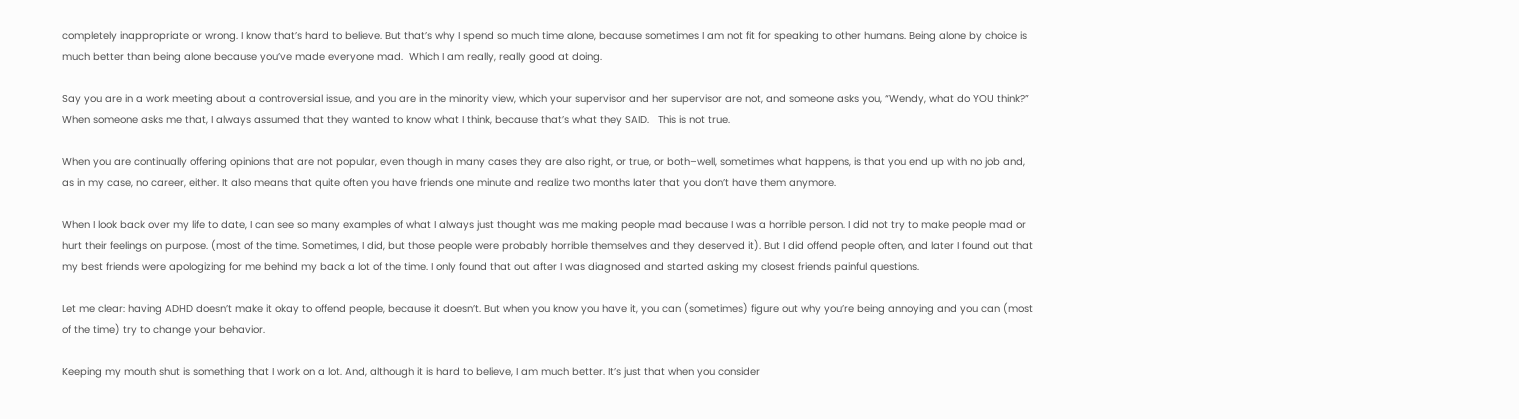completely inappropriate or wrong. I know that’s hard to believe. But that’s why I spend so much time alone, because sometimes I am not fit for speaking to other humans. Being alone by choice is much better than being alone because you’ve made everyone mad.  Which I am really, really good at doing.

Say you are in a work meeting about a controversial issue, and you are in the minority view, which your supervisor and her supervisor are not, and someone asks you, “Wendy, what do YOU think?” When someone asks me that, I always assumed that they wanted to know what I think, because that’s what they SAID.   This is not true.

When you are continually offering opinions that are not popular, even though in many cases they are also right, or true, or both–well, sometimes what happens, is that you end up with no job and, as in my case, no career, either. It also means that quite often you have friends one minute and realize two months later that you don’t have them anymore.

When I look back over my life to date, I can see so many examples of what I always just thought was me making people mad because I was a horrible person. I did not try to make people mad or hurt their feelings on purpose. (most of the time. Sometimes, I did, but those people were probably horrible themselves and they deserved it). But I did offend people often, and later I found out that my best friends were apologizing for me behind my back a lot of the time. I only found that out after I was diagnosed and started asking my closest friends painful questions.

Let me clear: having ADHD doesn’t make it okay to offend people, because it doesn’t. But when you know you have it, you can (sometimes) figure out why you’re being annoying and you can (most of the time) try to change your behavior.

Keeping my mouth shut is something that I work on a lot. And, although it is hard to believe, I am much better. It’s just that when you consider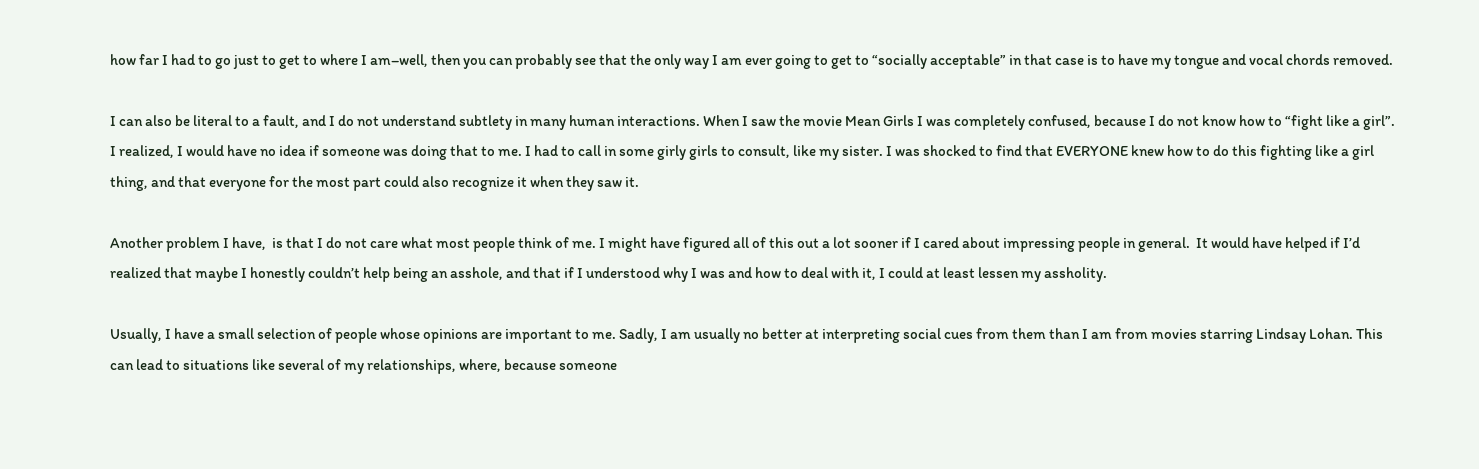how far I had to go just to get to where I am–well, then you can probably see that the only way I am ever going to get to “socially acceptable” in that case is to have my tongue and vocal chords removed.

I can also be literal to a fault, and I do not understand subtlety in many human interactions. When I saw the movie Mean Girls I was completely confused, because I do not know how to “fight like a girl”. I realized, I would have no idea if someone was doing that to me. I had to call in some girly girls to consult, like my sister. I was shocked to find that EVERYONE knew how to do this fighting like a girl thing, and that everyone for the most part could also recognize it when they saw it.

Another problem I have,  is that I do not care what most people think of me. I might have figured all of this out a lot sooner if I cared about impressing people in general.  It would have helped if I’d realized that maybe I honestly couldn’t help being an asshole, and that if I understood why I was and how to deal with it, I could at least lessen my assholity.

Usually, I have a small selection of people whose opinions are important to me. Sadly, I am usually no better at interpreting social cues from them than I am from movies starring Lindsay Lohan. This can lead to situations like several of my relationships, where, because someone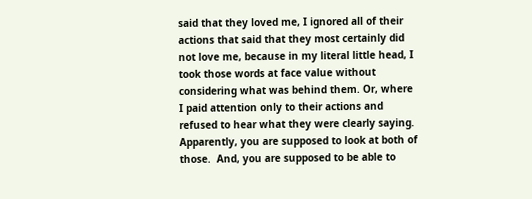said that they loved me, I ignored all of their actions that said that they most certainly did not love me, because in my literal little head, I took those words at face value without considering what was behind them. Or, where I paid attention only to their actions and refused to hear what they were clearly saying.  Apparently, you are supposed to look at both of those.  And, you are supposed to be able to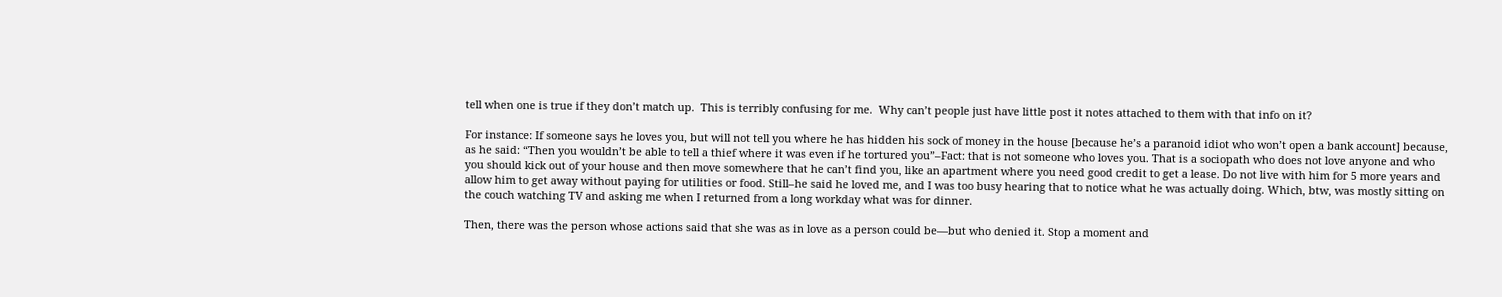tell when one is true if they don’t match up.  This is terribly confusing for me.  Why can’t people just have little post it notes attached to them with that info on it?

For instance: If someone says he loves you, but will not tell you where he has hidden his sock of money in the house [because he’s a paranoid idiot who won’t open a bank account] because, as he said: “Then you wouldn’t be able to tell a thief where it was even if he tortured you”–Fact: that is not someone who loves you. That is a sociopath who does not love anyone and who you should kick out of your house and then move somewhere that he can’t find you, like an apartment where you need good credit to get a lease. Do not live with him for 5 more years and allow him to get away without paying for utilities or food. Still–he said he loved me, and I was too busy hearing that to notice what he was actually doing. Which, btw, was mostly sitting on the couch watching TV and asking me when I returned from a long workday what was for dinner.

Then, there was the person whose actions said that she was as in love as a person could be—but who denied it. Stop a moment and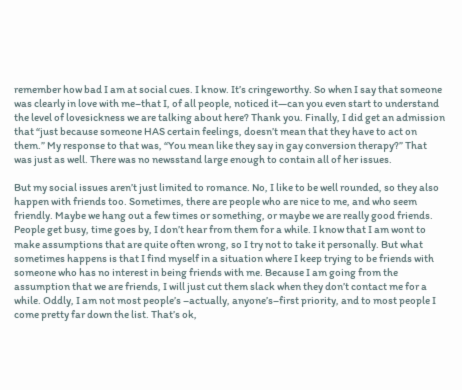remember how bad I am at social cues. I know. It’s cringeworthy. So when I say that someone was clearly in love with me–that I, of all people, noticed it—can you even start to understand the level of lovesickness we are talking about here? Thank you. Finally, I did get an admission that “just because someone HAS certain feelings, doesn’t mean that they have to act on them.” My response to that was, “You mean like they say in gay conversion therapy?” That was just as well. There was no newsstand large enough to contain all of her issues.

But my social issues aren’t just limited to romance. No, I like to be well rounded, so they also happen with friends too. Sometimes, there are people who are nice to me, and who seem friendly. Maybe we hang out a few times or something, or maybe we are really good friends. People get busy, time goes by, I don’t hear from them for a while. I know that I am wont to make assumptions that are quite often wrong, so I try not to take it personally. But what sometimes happens is that I find myself in a situation where I keep trying to be friends with someone who has no interest in being friends with me. Because I am going from the assumption that we are friends, I will just cut them slack when they don’t contact me for a while. Oddly, I am not most people’s –actually, anyone’s–first priority, and to most people I come pretty far down the list. That’s ok,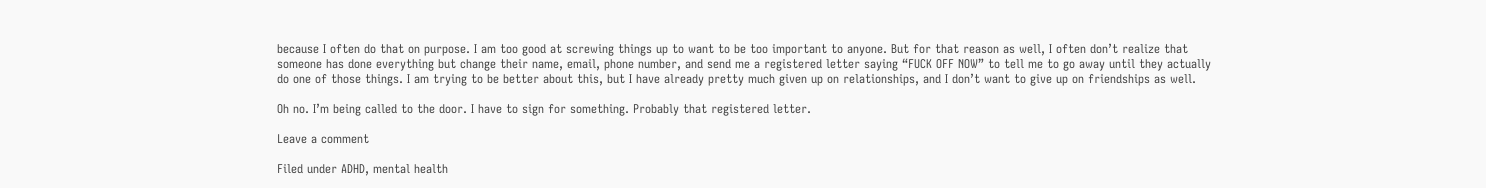because I often do that on purpose. I am too good at screwing things up to want to be too important to anyone. But for that reason as well, I often don’t realize that someone has done everything but change their name, email, phone number, and send me a registered letter saying “FUCK OFF NOW” to tell me to go away until they actually do one of those things. I am trying to be better about this, but I have already pretty much given up on relationships, and I don’t want to give up on friendships as well.

Oh no. I’m being called to the door. I have to sign for something. Probably that registered letter.

Leave a comment

Filed under ADHD, mental health